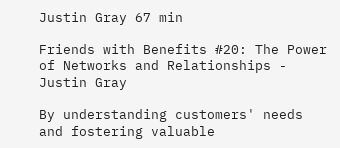Justin Gray 67 min

Friends with Benefits #20: The Power of Networks and Relationships - Justin Gray

By understanding customers' needs and fostering valuable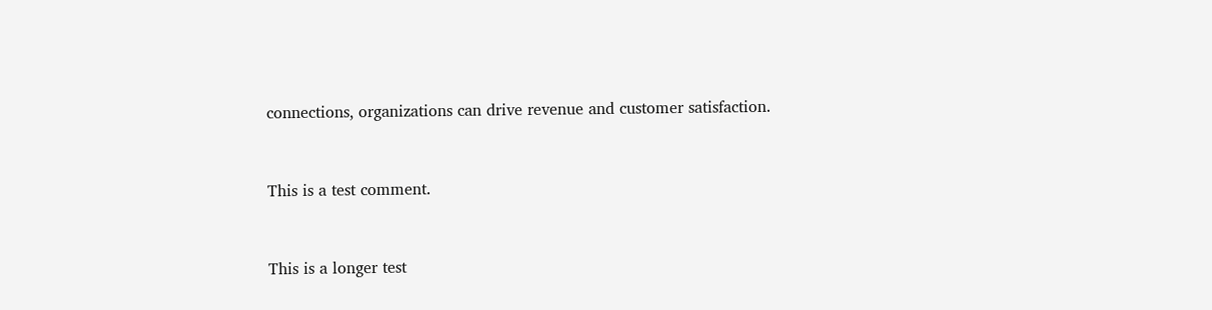connections, organizations can drive revenue and customer satisfaction.


This is a test comment.


This is a longer test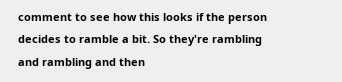comment to see how this looks if the person decides to ramble a bit. So they're rambling and rambling and then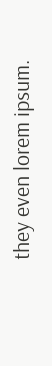they even lorem ipsum.